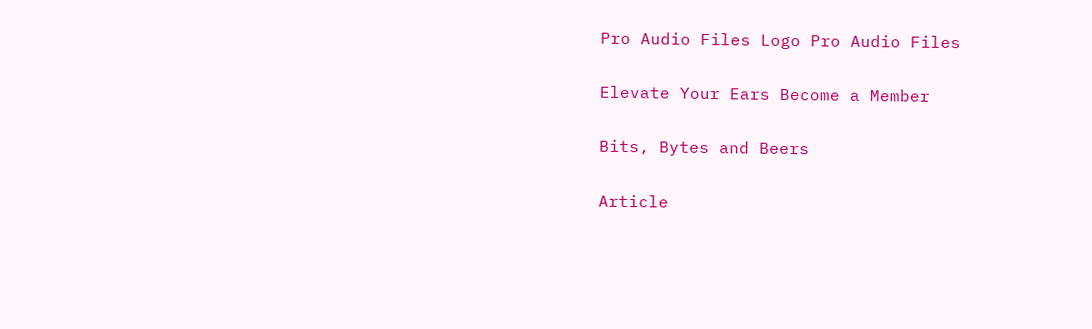Pro Audio Files Logo Pro Audio Files

Elevate Your Ears Become a Member

Bits, Bytes and Beers

Article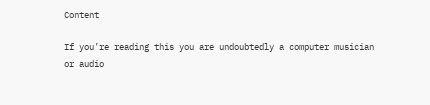Content

If you’re reading this you are undoubtedly a computer musician or audio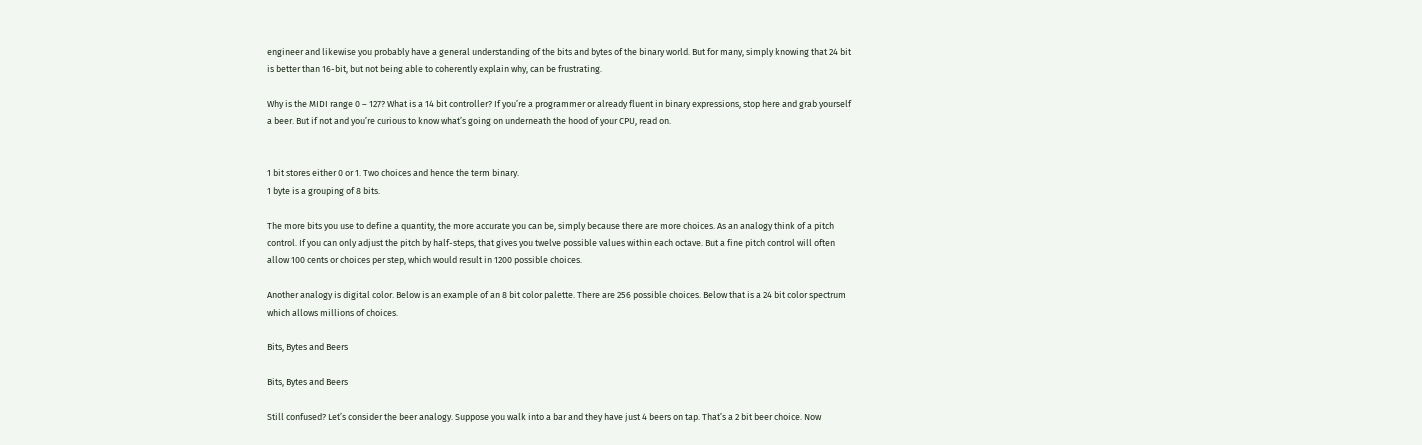engineer and likewise you probably have a general understanding of the bits and bytes of the binary world. But for many, simply knowing that 24 bit is better than 16-bit, but not being able to coherently explain why, can be frustrating.

Why is the MIDI range 0 – 127? What is a 14 bit controller? If you’re a programmer or already fluent in binary expressions, stop here and grab yourself a beer. But if not and you’re curious to know what’s going on underneath the hood of your CPU, read on.


1 bit stores either 0 or 1. Two choices and hence the term binary.
1 byte is a grouping of 8 bits.

The more bits you use to define a quantity, the more accurate you can be, simply because there are more choices. As an analogy think of a pitch control. If you can only adjust the pitch by half-steps, that gives you twelve possible values within each octave. But a fine pitch control will often allow 100 cents or choices per step, which would result in 1200 possible choices.

Another analogy is digital color. Below is an example of an 8 bit color palette. There are 256 possible choices. Below that is a 24 bit color spectrum which allows millions of choices.

Bits, Bytes and Beers

Bits, Bytes and Beers

Still confused? Let’s consider the beer analogy. Suppose you walk into a bar and they have just 4 beers on tap. That’s a 2 bit beer choice. Now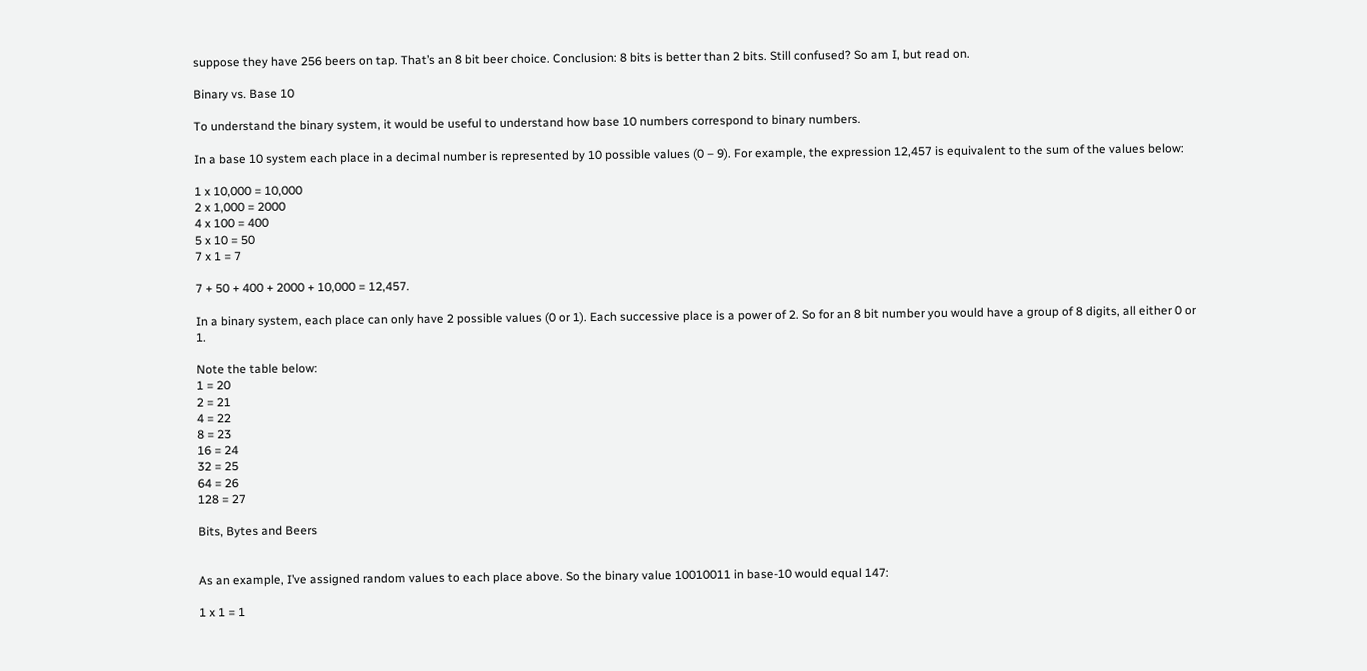suppose they have 256 beers on tap. That’s an 8 bit beer choice. Conclusion: 8 bits is better than 2 bits. Still confused? So am I, but read on.

Binary vs. Base 10

To understand the binary system, it would be useful to understand how base 10 numbers correspond to binary numbers.

In a base 10 system each place in a decimal number is represented by 10 possible values (0 – 9). For example, the expression 12,457 is equivalent to the sum of the values below:

1 x 10,000 = 10,000
2 x 1,000 = 2000
4 x 100 = 400
5 x 10 = 50
7 x 1 = 7

7 + 50 + 400 + 2000 + 10,000 = 12,457.

In a binary system, each place can only have 2 possible values (0 or 1). Each successive place is a power of 2. So for an 8 bit number you would have a group of 8 digits, all either 0 or 1.

Note the table below:
1 = 20
2 = 21
4 = 22
8 = 23
16 = 24
32 = 25
64 = 26
128 = 27

Bits, Bytes and Beers


As an example, I’ve assigned random values to each place above. So the binary value 10010011 in base-10 would equal 147:

1 x 1 = 1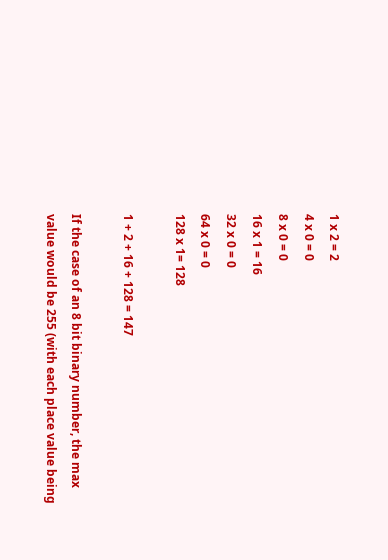1 x 2 = 2
4 x 0 = 0
8 x 0 = 0
16 x 1 = 16
32 x 0 = 0
64 x 0 = 0
128 x 1= 128

1 + 2 + 16 + 128 = 147

If the case of an 8 bit binary number, the max value would be 255 (with each place value being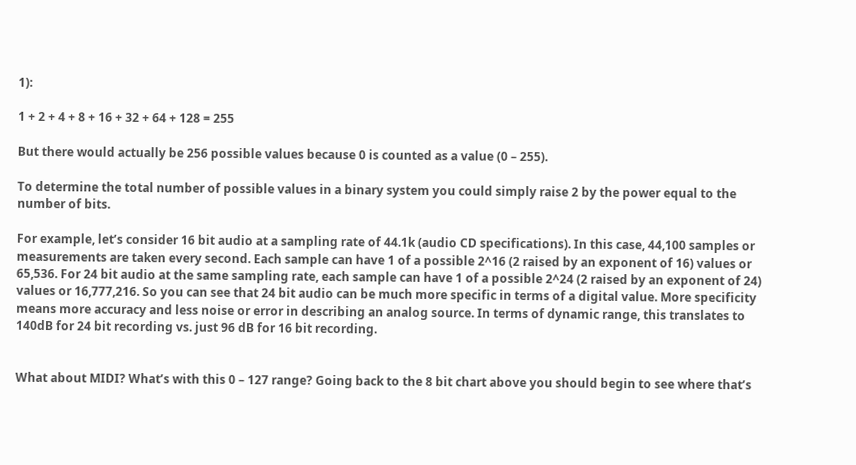1):

1 + 2 + 4 + 8 + 16 + 32 + 64 + 128 = 255

But there would actually be 256 possible values because 0 is counted as a value (0 – 255).

To determine the total number of possible values in a binary system you could simply raise 2 by the power equal to the number of bits.

For example, let’s consider 16 bit audio at a sampling rate of 44.1k (audio CD specifications). In this case, 44,100 samples or measurements are taken every second. Each sample can have 1 of a possible 2^16 (2 raised by an exponent of 16) values or 65,536. For 24 bit audio at the same sampling rate, each sample can have 1 of a possible 2^24 (2 raised by an exponent of 24) values or 16,777,216. So you can see that 24 bit audio can be much more specific in terms of a digital value. More specificity means more accuracy and less noise or error in describing an analog source. In terms of dynamic range, this translates to 140dB for 24 bit recording vs. just 96 dB for 16 bit recording.


What about MIDI? What’s with this 0 – 127 range? Going back to the 8 bit chart above you should begin to see where that’s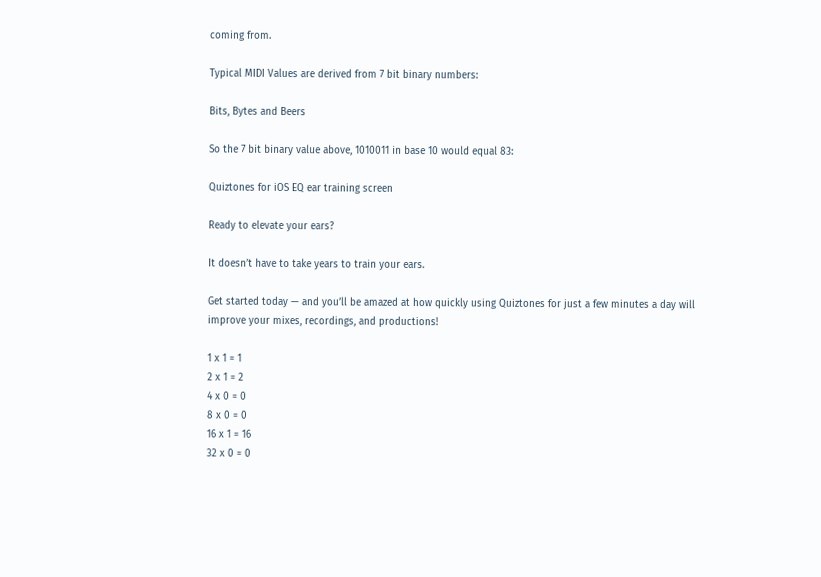coming from.

Typical MIDI Values are derived from 7 bit binary numbers:

Bits, Bytes and Beers

So the 7 bit binary value above, 1010011 in base 10 would equal 83:

Quiztones for iOS EQ ear training screen

Ready to elevate your ears?

It doesn’t have to take years to train your ears.

Get started today — and you’ll be amazed at how quickly using Quiztones for just a few minutes a day will improve your mixes, recordings, and productions!

1 x 1 = 1
2 x 1 = 2
4 x 0 = 0
8 x 0 = 0
16 x 1 = 16
32 x 0 = 0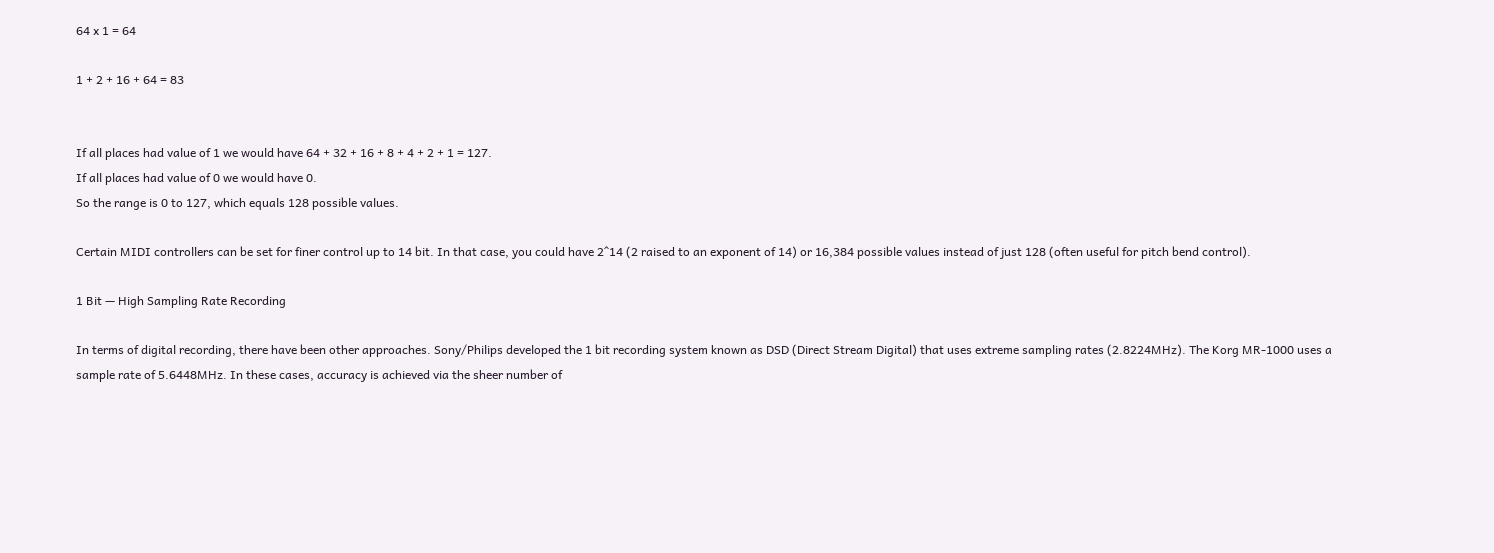64 x 1 = 64

1 + 2 + 16 + 64 = 83


If all places had value of 1 we would have 64 + 32 + 16 + 8 + 4 + 2 + 1 = 127.
If all places had value of 0 we would have 0.
So the range is 0 to 127, which equals 128 possible values.

Certain MIDI controllers can be set for finer control up to 14 bit. In that case, you could have 2^14 (2 raised to an exponent of 14) or 16,384 possible values instead of just 128 (often useful for pitch bend control).

1 Bit — High Sampling Rate Recording

In terms of digital recording, there have been other approaches. Sony/Philips developed the 1 bit recording system known as DSD (Direct Stream Digital) that uses extreme sampling rates (2.8224MHz). The Korg MR-1000 uses a sample rate of 5.6448MHz. In these cases, accuracy is achieved via the sheer number of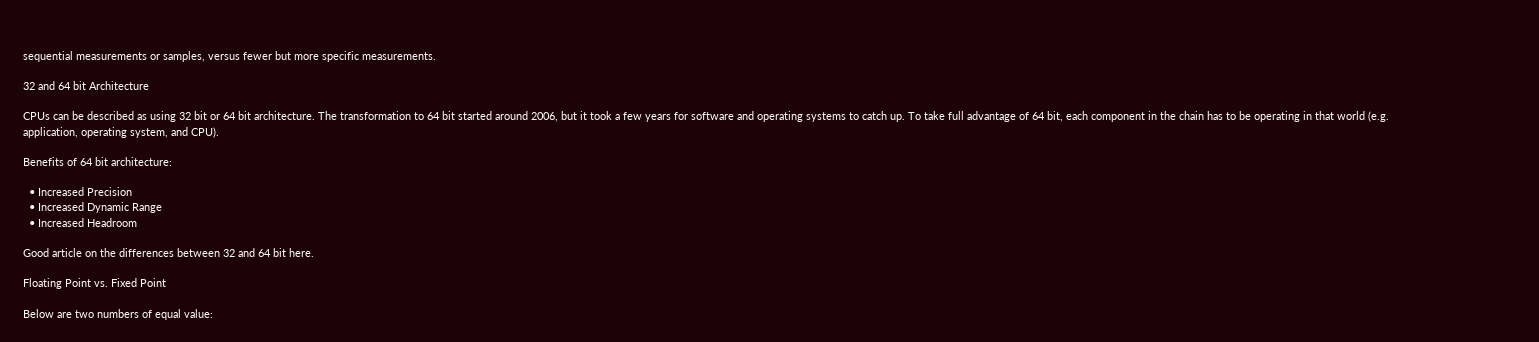sequential measurements or samples, versus fewer but more specific measurements.

32 and 64 bit Architecture

CPUs can be described as using 32 bit or 64 bit architecture. The transformation to 64 bit started around 2006, but it took a few years for software and operating systems to catch up. To take full advantage of 64 bit, each component in the chain has to be operating in that world (e.g. application, operating system, and CPU).

Benefits of 64 bit architecture:

  • Increased Precision
  • Increased Dynamic Range
  • Increased Headroom

Good article on the differences between 32 and 64 bit here.

Floating Point vs. Fixed Point

Below are two numbers of equal value: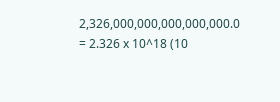2,326,000,000,000,000,000.0 = 2.326 x 10^18 (10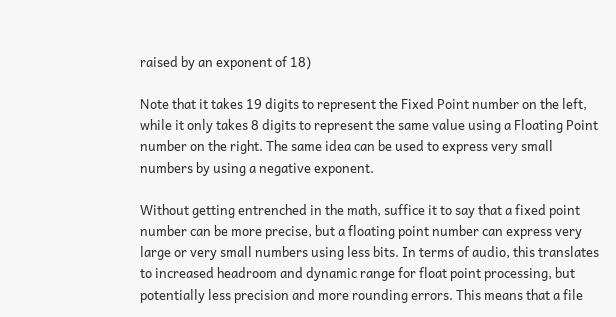raised by an exponent of 18)

Note that it takes 19 digits to represent the Fixed Point number on the left, while it only takes 8 digits to represent the same value using a Floating Point number on the right. The same idea can be used to express very small numbers by using a negative exponent.

Without getting entrenched in the math, suffice it to say that a fixed point number can be more precise, but a floating point number can express very large or very small numbers using less bits. In terms of audio, this translates to increased headroom and dynamic range for float point processing, but potentially less precision and more rounding errors. This means that a file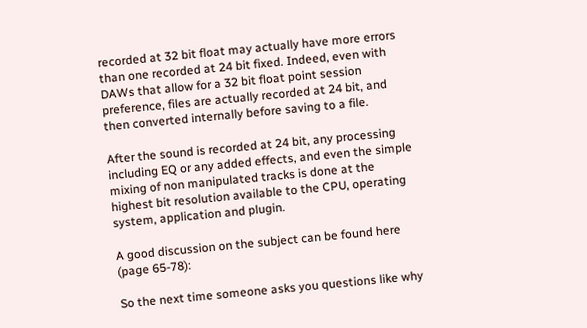recorded at 32 bit float may actually have more errors than one recorded at 24 bit fixed. Indeed, even with DAWs that allow for a 32 bit float point session preference, files are actually recorded at 24 bit, and then converted internally before saving to a file.

After the sound is recorded at 24 bit, any processing including EQ or any added effects, and even the simple mixing of non manipulated tracks is done at the highest bit resolution available to the CPU, operating system, application and plugin.

A good discussion on the subject can be found here (page 65-78):

So the next time someone asks you questions like why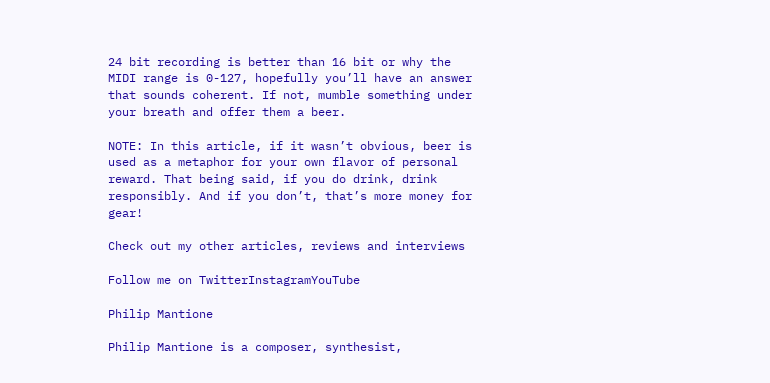24 bit recording is better than 16 bit or why the MIDI range is 0-127, hopefully you’ll have an answer that sounds coherent. If not, mumble something under your breath and offer them a beer.

NOTE: In this article, if it wasn’t obvious, beer is used as a metaphor for your own flavor of personal reward. That being said, if you do drink, drink responsibly. And if you don’t, that’s more money for gear!

Check out my other articles, reviews and interviews

Follow me on TwitterInstagramYouTube

Philip Mantione

Philip Mantione is a composer, synthesist,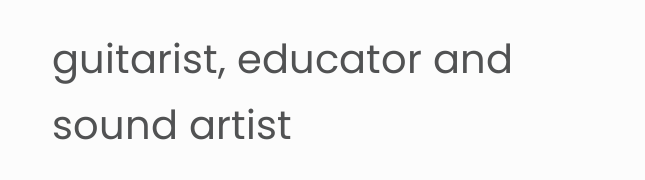guitarist, educator and sound artist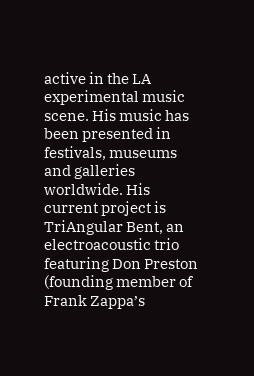active in the LA experimental music scene. His music has been presented in festivals, museums and galleries worldwide. His current project is TriAngular Bent, an electroacoustic trio featuring Don Preston (founding member of Frank Zappa’s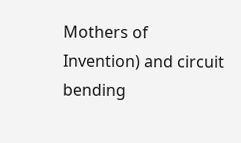Mothers of Invention) and circuit bending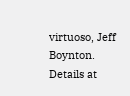virtuoso, Jeff Boynton. Details at